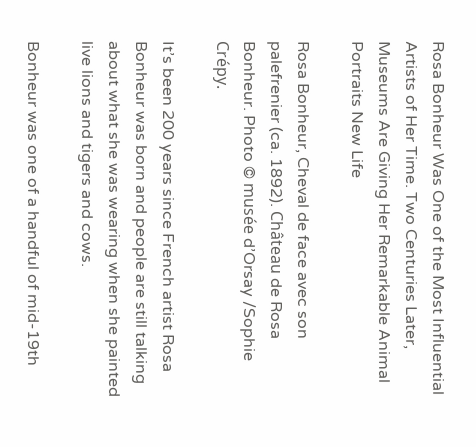Rosa Bonheur Was One of the Most Influential Artists of Her Time. Two Centuries Later, Museums Are Giving Her Remarkable Animal Portraits New Life

Rosa Bonheur, Cheval de face avec son palefrenier (ca. 1892). Château de Rosa Bonheur. Photo © musée d’Orsay /Sophie Crépy.

It’s been 200 years since French artist Rosa Bonheur was born and people are still talking about what she was wearing when she painted live lions and tigers and cows.

Bonheur was one of a handful of mid-19th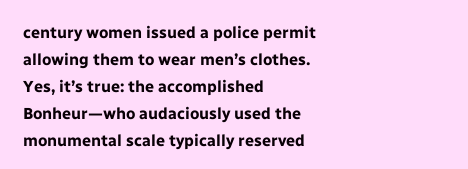century women issued a police permit allowing them to wear men’s clothes. Yes, it’s true: the accomplished Bonheur—who audaciously used the monumental scale typically reserved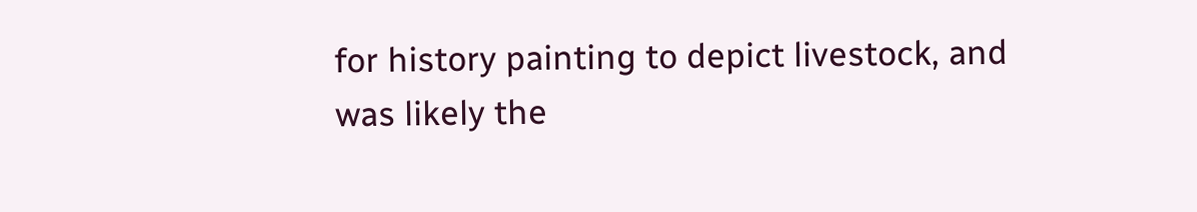for history painting to depict livestock, and was likely the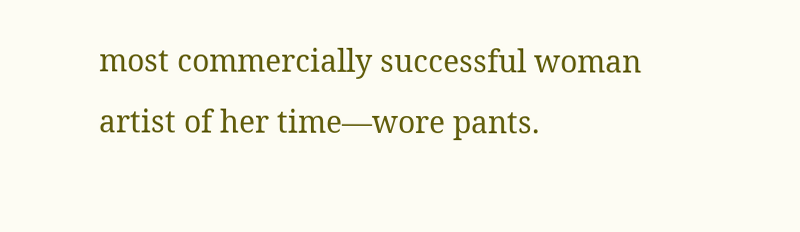most commercially successful woman artist of her time—wore pants.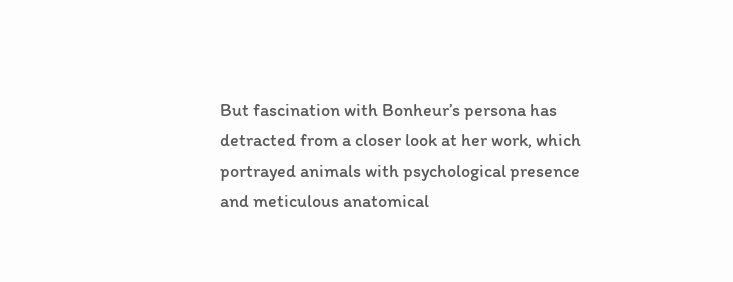But fascination with Bonheur’s persona has detracted from a closer look at her work, which portrayed animals with psychological presence and meticulous anatomical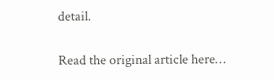detail.

Read the original article here…